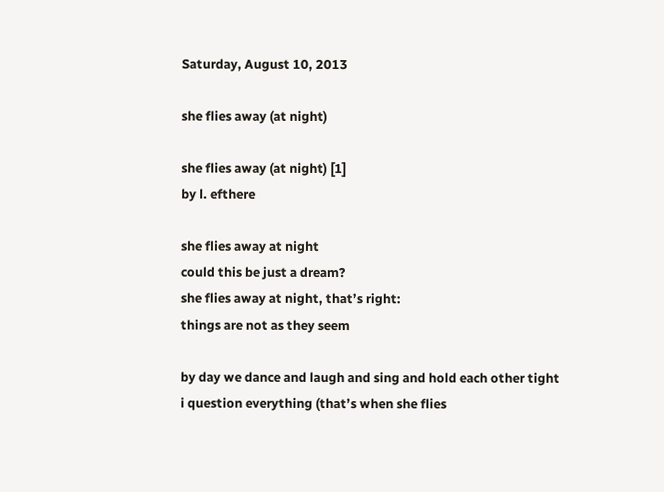Saturday, August 10, 2013

she flies away (at night)

she flies away (at night) [1]
by l. efthere

she flies away at night
could this be just a dream?
she flies away at night, that’s right:
things are not as they seem

by day we dance and laugh and sing and hold each other tight
i question everything (that’s when she flies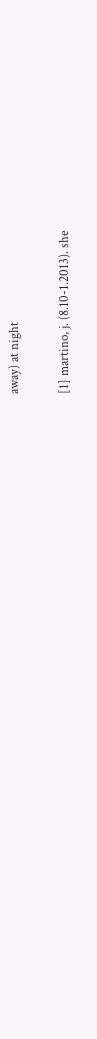away) at night

[1] martino, j. (8.10-1.2013). she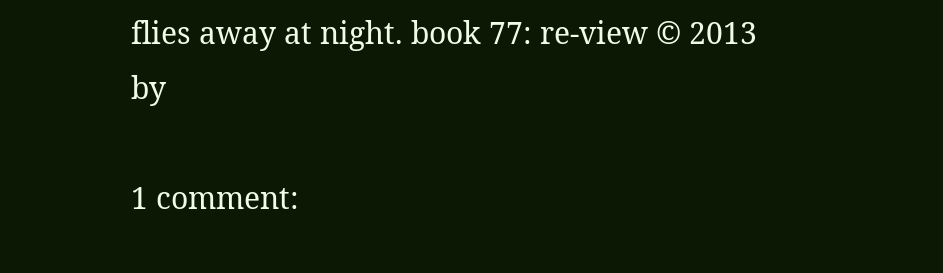flies away at night. book 77: re-view © 2013 by

1 comment: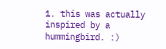1. this was actually inspired by a hummingbird. :)